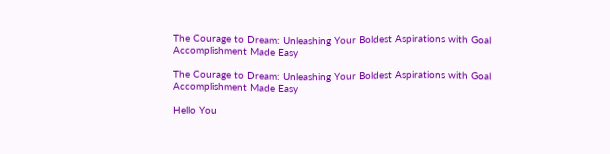The Courage to Dream: Unleashing Your Boldest Aspirations with Goal Accomplishment Made Easy

The Courage to Dream: Unleashing Your Boldest Aspirations with Goal Accomplishment Made Easy

Hello You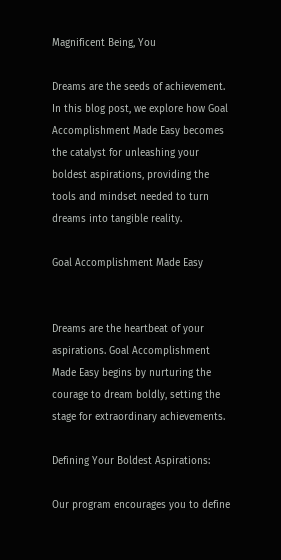Magnificent Being, You

Dreams are the seeds of achievement. In this blog post, we explore how Goal Accomplishment Made Easy becomes the catalyst for unleashing your boldest aspirations, providing the tools and mindset needed to turn dreams into tangible reality.

Goal Accomplishment Made Easy


Dreams are the heartbeat of your aspirations. Goal Accomplishment Made Easy begins by nurturing the courage to dream boldly, setting the stage for extraordinary achievements.

Defining Your Boldest Aspirations:

Our program encourages you to define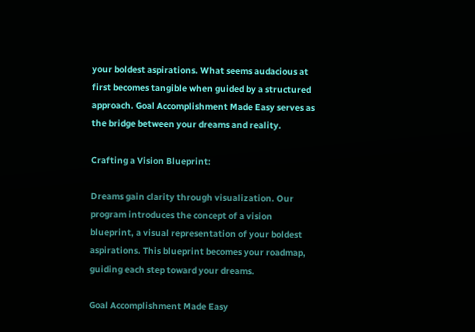your boldest aspirations. What seems audacious at first becomes tangible when guided by a structured approach. Goal Accomplishment Made Easy serves as the bridge between your dreams and reality.

Crafting a Vision Blueprint:

Dreams gain clarity through visualization. Our program introduces the concept of a vision blueprint, a visual representation of your boldest aspirations. This blueprint becomes your roadmap, guiding each step toward your dreams.

Goal Accomplishment Made Easy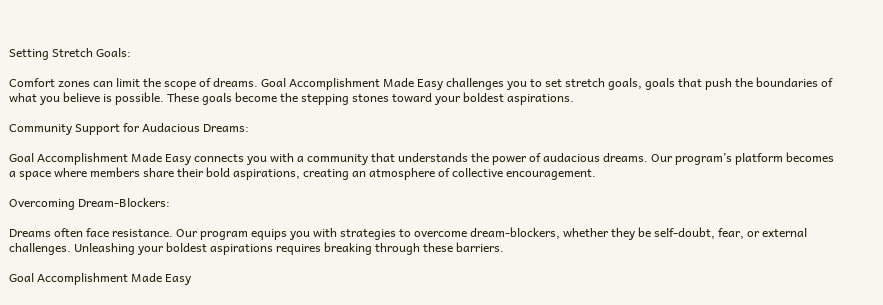Setting Stretch Goals:

Comfort zones can limit the scope of dreams. Goal Accomplishment Made Easy challenges you to set stretch goals, goals that push the boundaries of what you believe is possible. These goals become the stepping stones toward your boldest aspirations.

Community Support for Audacious Dreams:

Goal Accomplishment Made Easy connects you with a community that understands the power of audacious dreams. Our program’s platform becomes a space where members share their bold aspirations, creating an atmosphere of collective encouragement.

Overcoming Dream-Blockers:

Dreams often face resistance. Our program equips you with strategies to overcome dream-blockers, whether they be self-doubt, fear, or external challenges. Unleashing your boldest aspirations requires breaking through these barriers.

Goal Accomplishment Made Easy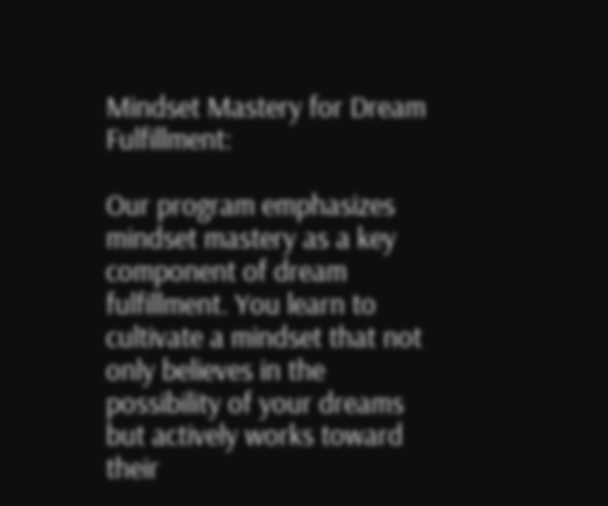Mindset Mastery for Dream Fulfillment:

Our program emphasizes mindset mastery as a key component of dream fulfillment. You learn to cultivate a mindset that not only believes in the possibility of your dreams but actively works toward their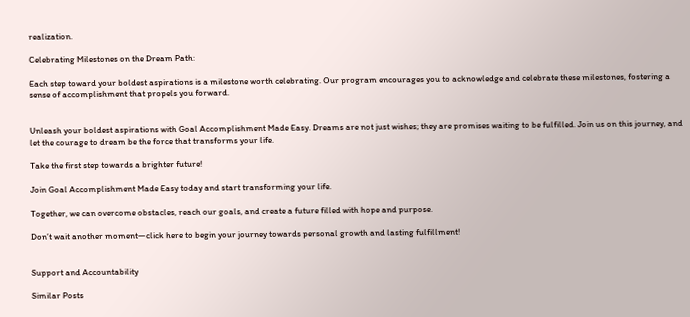realization.

Celebrating Milestones on the Dream Path:

Each step toward your boldest aspirations is a milestone worth celebrating. Our program encourages you to acknowledge and celebrate these milestones, fostering a sense of accomplishment that propels you forward.


Unleash your boldest aspirations with Goal Accomplishment Made Easy. Dreams are not just wishes; they are promises waiting to be fulfilled. Join us on this journey, and let the courage to dream be the force that transforms your life.

Take the first step towards a brighter future!

Join Goal Accomplishment Made Easy today and start transforming your life.

Together, we can overcome obstacles, reach our goals, and create a future filled with hope and purpose.

Don’t wait another moment—click here to begin your journey towards personal growth and lasting fulfillment!


Support and Accountability

Similar Posts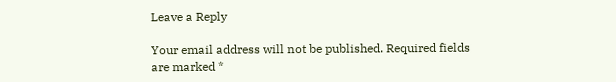Leave a Reply

Your email address will not be published. Required fields are marked *